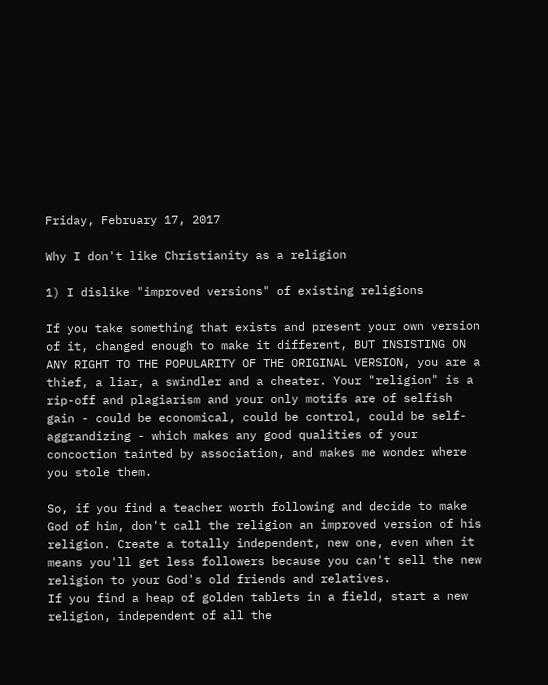Friday, February 17, 2017

Why I don't like Christianity as a religion

1) I dislike "improved versions" of existing religions

If you take something that exists and present your own version of it, changed enough to make it different, BUT INSISTING ON ANY RIGHT TO THE POPULARITY OF THE ORIGINAL VERSION, you are a thief, a liar, a swindler and a cheater. Your "religion" is a rip-off and plagiarism and your only motifs are of selfish gain - could be economical, could be control, could be self-aggrandizing - which makes any good qualities of your concoction tainted by association, and makes me wonder where you stole them.

So, if you find a teacher worth following and decide to make God of him, don't call the religion an improved version of his religion. Create a totally independent, new one, even when it means you'll get less followers because you can't sell the new religion to your God's old friends and relatives.
If you find a heap of golden tablets in a field, start a new religion, independent of all the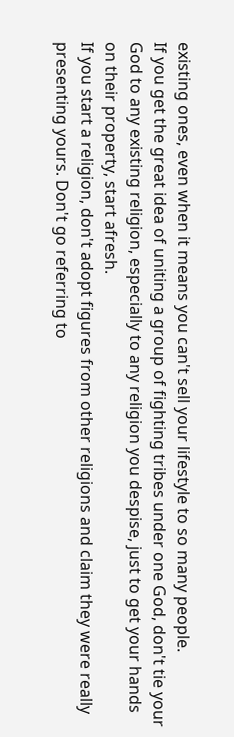existing ones, even when it means you can't sell your lifestyle to so many people.
If you get the great idea of uniting a group of fighting tribes under one God, don't tie your God to any existing religion, especially to any religion you despise, just to get your hands on their property, start afresh.
If you start a religion, don't adopt figures from other religions and claim they were really presenting yours. Don't go referring to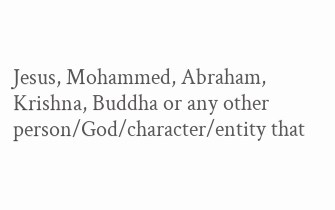Jesus, Mohammed, Abraham, Krishna, Buddha or any other person/God/character/entity that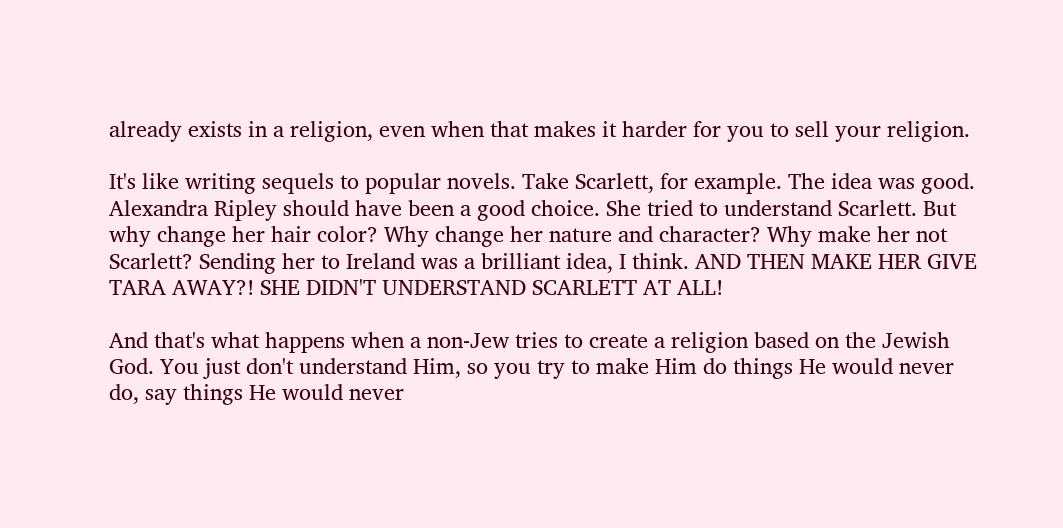already exists in a religion, even when that makes it harder for you to sell your religion.

It's like writing sequels to popular novels. Take Scarlett, for example. The idea was good. Alexandra Ripley should have been a good choice. She tried to understand Scarlett. But why change her hair color? Why change her nature and character? Why make her not Scarlett? Sending her to Ireland was a brilliant idea, I think. AND THEN MAKE HER GIVE TARA AWAY?! SHE DIDN'T UNDERSTAND SCARLETT AT ALL!

And that's what happens when a non-Jew tries to create a religion based on the Jewish God. You just don't understand Him, so you try to make Him do things He would never do, say things He would never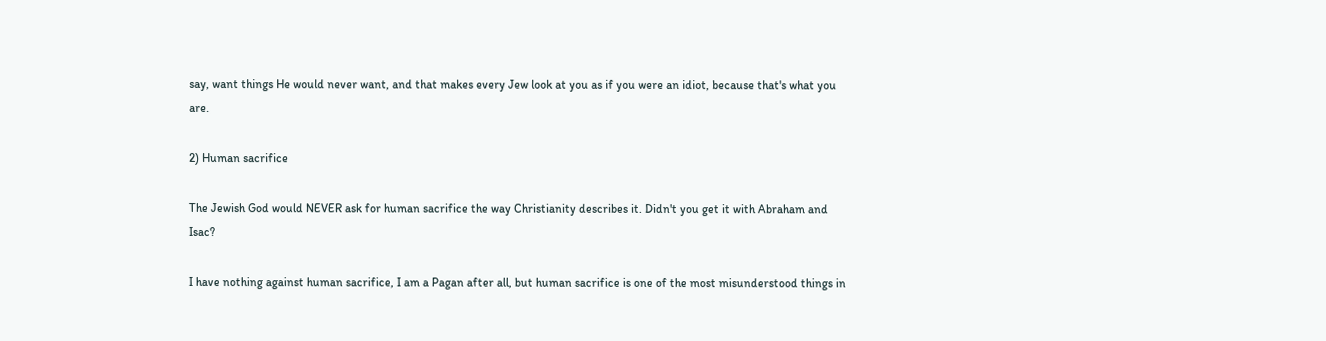say, want things He would never want, and that makes every Jew look at you as if you were an idiot, because that's what you are.

2) Human sacrifice

The Jewish God would NEVER ask for human sacrifice the way Christianity describes it. Didn't you get it with Abraham and Isac?

I have nothing against human sacrifice, I am a Pagan after all, but human sacrifice is one of the most misunderstood things in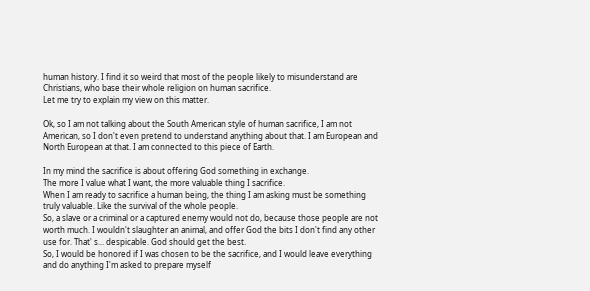human history. I find it so weird that most of the people likely to misunderstand are Christians, who base their whole religion on human sacrifice.
Let me try to explain my view on this matter.

Ok, so I am not talking about the South American style of human sacrifice, I am not American, so I don't even pretend to understand anything about that. I am European and North European at that. I am connected to this piece of Earth.

In my mind the sacrifice is about offering God something in exchange.
The more I value what I want, the more valuable thing I sacrifice.
When I am ready to sacrifice a human being, the thing I am asking must be something truly valuable. Like the survival of the whole people.
So, a slave or a criminal or a captured enemy would not do, because those people are not worth much. I wouldn't slaughter an animal, and offer God the bits I don't find any other use for. That' s... despicable. God should get the best.
So, I would be honored if I was chosen to be the sacrifice, and I would leave everything and do anything I'm asked to prepare myself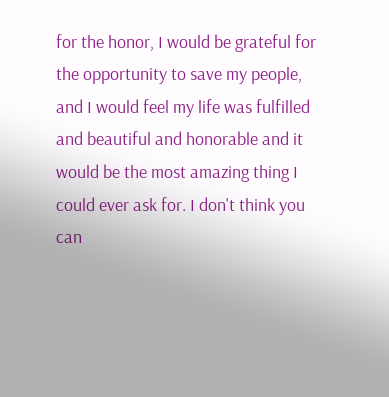for the honor, I would be grateful for the opportunity to save my people, and I would feel my life was fulfilled and beautiful and honorable and it would be the most amazing thing I could ever ask for. I don't think you can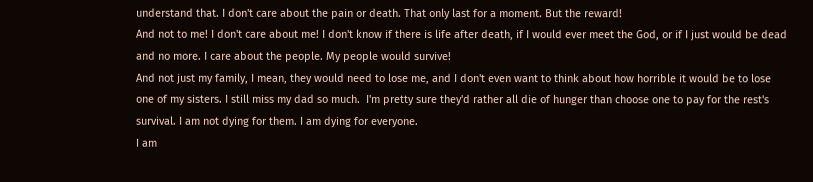understand that. I don't care about the pain or death. That only last for a moment. But the reward!
And not to me! I don't care about me! I don't know if there is life after death, if I would ever meet the God, or if I just would be dead and no more. I care about the people. My people would survive!
And not just my family, I mean, they would need to lose me, and I don't even want to think about how horrible it would be to lose one of my sisters. I still miss my dad so much.  I'm pretty sure they'd rather all die of hunger than choose one to pay for the rest's survival. I am not dying for them. I am dying for everyone.
I am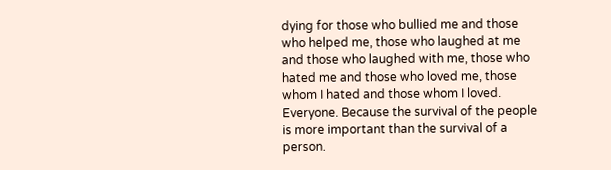dying for those who bullied me and those who helped me, those who laughed at me and those who laughed with me, those who hated me and those who loved me, those whom I hated and those whom I loved. Everyone. Because the survival of the people is more important than the survival of a person.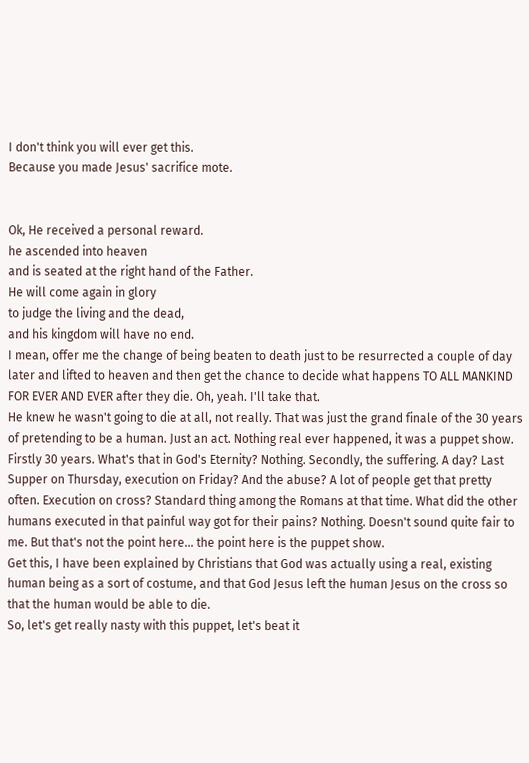I don't think you will ever get this.
Because you made Jesus' sacrifice mote.


Ok, He received a personal reward.
he ascended into heaven
and is seated at the right hand of the Father.
He will come again in glory
to judge the living and the dead,
and his kingdom will have no end.
I mean, offer me the change of being beaten to death just to be resurrected a couple of day later and lifted to heaven and then get the chance to decide what happens TO ALL MANKIND FOR EVER AND EVER after they die. Oh, yeah. I'll take that.
He knew he wasn't going to die at all, not really. That was just the grand finale of the 30 years of pretending to be a human. Just an act. Nothing real ever happened, it was a puppet show.
Firstly 30 years. What's that in God's Eternity? Nothing. Secondly, the suffering. A day? Last Supper on Thursday, execution on Friday? And the abuse? A lot of people get that pretty often. Execution on cross? Standard thing among the Romans at that time. What did the other humans executed in that painful way got for their pains? Nothing. Doesn't sound quite fair to me. But that's not the point here... the point here is the puppet show.
Get this, I have been explained by Christians that God was actually using a real, existing human being as a sort of costume, and that God Jesus left the human Jesus on the cross so that the human would be able to die.
So, let's get really nasty with this puppet, let's beat it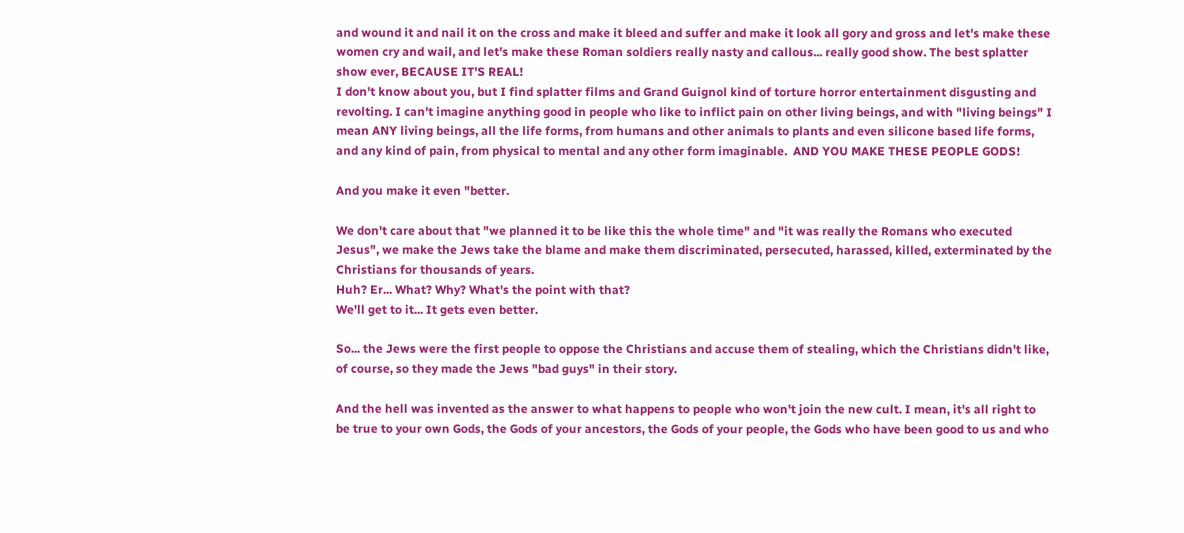and wound it and nail it on the cross and make it bleed and suffer and make it look all gory and gross and let's make these women cry and wail, and let's make these Roman soldiers really nasty and callous... really good show. The best splatter show ever, BECAUSE IT'S REAL!
I don't know about you, but I find splatter films and Grand Guignol kind of torture horror entertainment disgusting and revolting. I can't imagine anything good in people who like to inflict pain on other living beings, and with "living beings" I mean ANY living beings, all the life forms, from humans and other animals to plants and even silicone based life forms, and any kind of pain, from physical to mental and any other form imaginable.  AND YOU MAKE THESE PEOPLE GODS!

And you make it even "better.

We don't care about that "we planned it to be like this the whole time" and "it was really the Romans who executed Jesus", we make the Jews take the blame and make them discriminated, persecuted, harassed, killed, exterminated by the Christians for thousands of years.
Huh? Er... What? Why? What's the point with that?
We'll get to it... It gets even better.

So... the Jews were the first people to oppose the Christians and accuse them of stealing, which the Christians didn't like, of course, so they made the Jews "bad guys" in their story.

And the hell was invented as the answer to what happens to people who won't join the new cult. I mean, it's all right to be true to your own Gods, the Gods of your ancestors, the Gods of your people, the Gods who have been good to us and who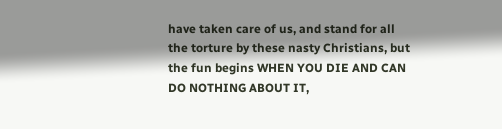have taken care of us, and stand for all the torture by these nasty Christians, but the fun begins WHEN YOU DIE AND CAN DO NOTHING ABOUT IT,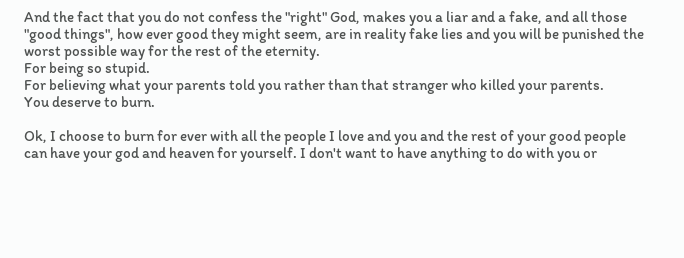And the fact that you do not confess the "right" God, makes you a liar and a fake, and all those "good things", how ever good they might seem, are in reality fake lies and you will be punished the worst possible way for the rest of the eternity.
For being so stupid.
For believing what your parents told you rather than that stranger who killed your parents.
You deserve to burn.

Ok, I choose to burn for ever with all the people I love and you and the rest of your good people can have your god and heaven for yourself. I don't want to have anything to do with you or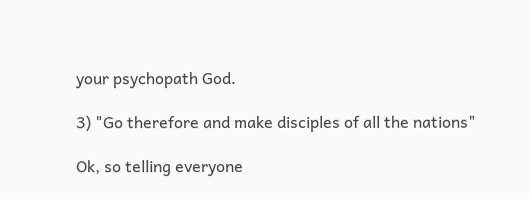your psychopath God.

3) "Go therefore and make disciples of all the nations"

Ok, so telling everyone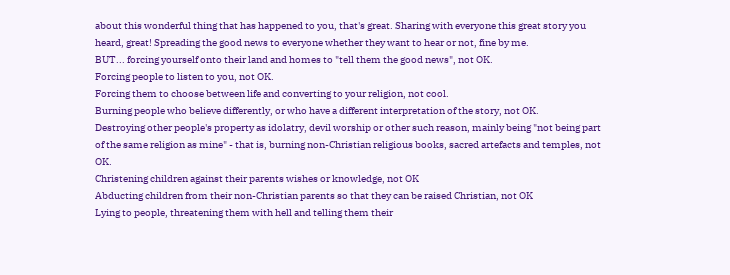about this wonderful thing that has happened to you, that's great. Sharing with everyone this great story you heard, great! Spreading the good news to everyone whether they want to hear or not, fine by me.
BUT... forcing yourself onto their land and homes to "tell them the good news", not OK.
Forcing people to listen to you, not OK.
Forcing them to choose between life and converting to your religion, not cool.
Burning people who believe differently, or who have a different interpretation of the story, not OK.
Destroying other people's property as idolatry, devil worship or other such reason, mainly being "not being part of the same religion as mine" - that is, burning non-Christian religious books, sacred artefacts and temples, not OK.
Christening children against their parents wishes or knowledge, not OK
Abducting children from their non-Christian parents so that they can be raised Christian, not OK
Lying to people, threatening them with hell and telling them their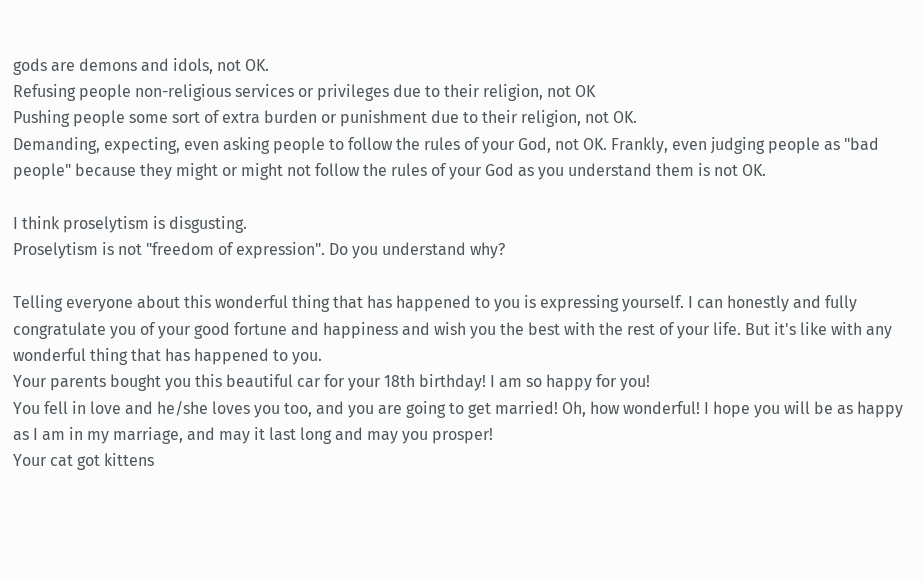gods are demons and idols, not OK.
Refusing people non-religious services or privileges due to their religion, not OK
Pushing people some sort of extra burden or punishment due to their religion, not OK.
Demanding, expecting, even asking people to follow the rules of your God, not OK. Frankly, even judging people as "bad people" because they might or might not follow the rules of your God as you understand them is not OK.

I think proselytism is disgusting.
Proselytism is not "freedom of expression". Do you understand why?

Telling everyone about this wonderful thing that has happened to you is expressing yourself. I can honestly and fully congratulate you of your good fortune and happiness and wish you the best with the rest of your life. But it's like with any wonderful thing that has happened to you.
Your parents bought you this beautiful car for your 18th birthday! I am so happy for you!
You fell in love and he/she loves you too, and you are going to get married! Oh, how wonderful! I hope you will be as happy as I am in my marriage, and may it last long and may you prosper!
Your cat got kittens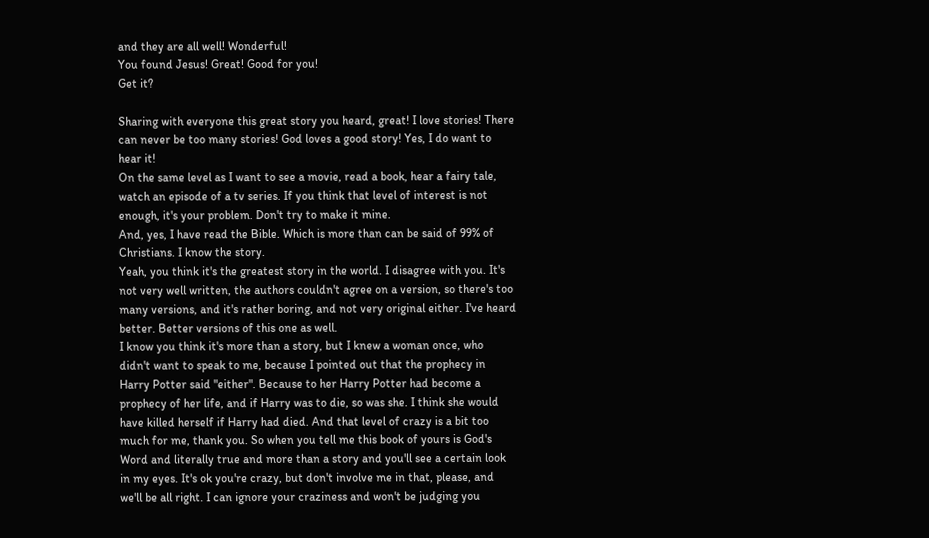and they are all well! Wonderful!
You found Jesus! Great! Good for you!
Get it?

Sharing with everyone this great story you heard, great! I love stories! There can never be too many stories! God loves a good story! Yes, I do want to hear it!
On the same level as I want to see a movie, read a book, hear a fairy tale, watch an episode of a tv series. If you think that level of interest is not enough, it's your problem. Don't try to make it mine.
And, yes, I have read the Bible. Which is more than can be said of 99% of Christians. I know the story.
Yeah, you think it's the greatest story in the world. I disagree with you. It's not very well written, the authors couldn't agree on a version, so there's too many versions, and it's rather boring, and not very original either. I've heard better. Better versions of this one as well.
I know you think it's more than a story, but I knew a woman once, who didn't want to speak to me, because I pointed out that the prophecy in Harry Potter said "either". Because to her Harry Potter had become a prophecy of her life, and if Harry was to die, so was she. I think she would have killed herself if Harry had died. And that level of crazy is a bit too much for me, thank you. So when you tell me this book of yours is God's Word and literally true and more than a story and you'll see a certain look in my eyes. It's ok you're crazy, but don't involve me in that, please, and we'll be all right. I can ignore your craziness and won't be judging you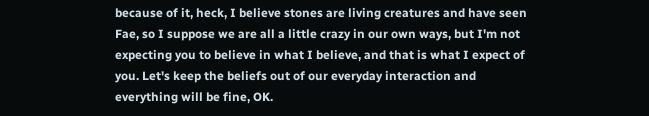because of it, heck, I believe stones are living creatures and have seen Fae, so I suppose we are all a little crazy in our own ways, but I'm not expecting you to believe in what I believe, and that is what I expect of you. Let's keep the beliefs out of our everyday interaction and everything will be fine, OK.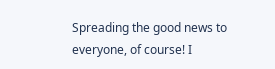Spreading the good news to everyone, of course! I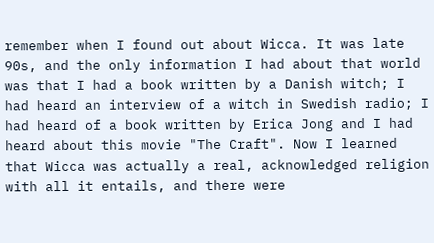remember when I found out about Wicca. It was late 90s, and the only information I had about that world was that I had a book written by a Danish witch; I had heard an interview of a witch in Swedish radio; I had heard of a book written by Erica Jong and I had heard about this movie "The Craft". Now I learned that Wicca was actually a real, acknowledged religion with all it entails, and there were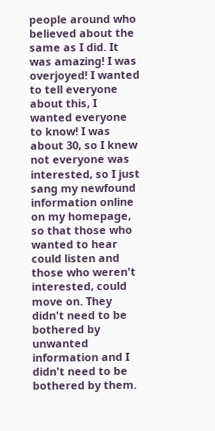people around who believed about the same as I did. It was amazing! I was overjoyed! I wanted to tell everyone about this, I wanted everyone to know! I was about 30, so I knew not everyone was interested, so I just sang my newfound information online on my homepage, so that those who wanted to hear could listen and those who weren't interested, could move on. They didn't need to be bothered by unwanted information and I didn't need to be bothered by them.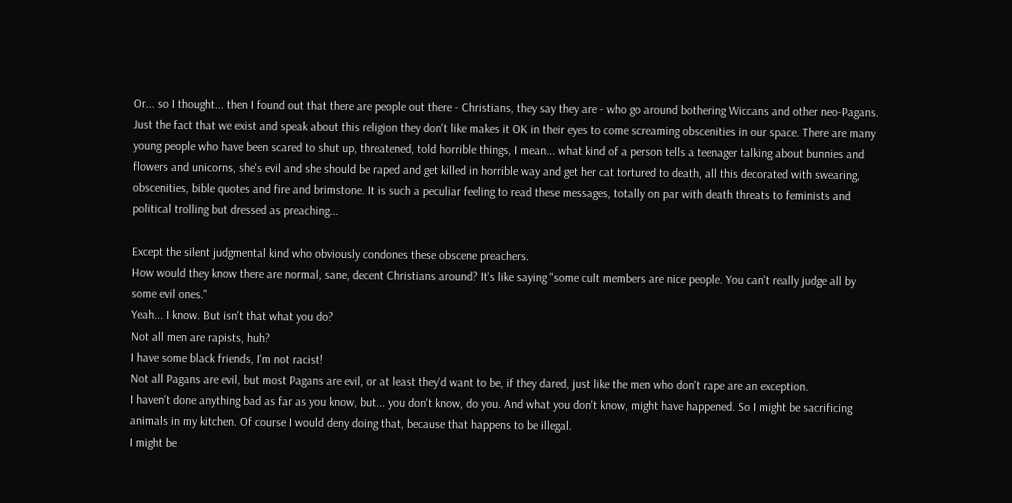Or... so I thought... then I found out that there are people out there - Christians, they say they are - who go around bothering Wiccans and other neo-Pagans. Just the fact that we exist and speak about this religion they don't like makes it OK in their eyes to come screaming obscenities in our space. There are many young people who have been scared to shut up, threatened, told horrible things, I mean... what kind of a person tells a teenager talking about bunnies and flowers and unicorns, she's evil and she should be raped and get killed in horrible way and get her cat tortured to death, all this decorated with swearing, obscenities, bible quotes and fire and brimstone. It is such a peculiar feeling to read these messages, totally on par with death threats to feminists and political trolling but dressed as preaching...

Except the silent judgmental kind who obviously condones these obscene preachers.
How would they know there are normal, sane, decent Christians around? It's like saying "some cult members are nice people. You can't really judge all by some evil ones."
Yeah... I know. But isn't that what you do?
Not all men are rapists, huh?
I have some black friends, I'm not racist!
Not all Pagans are evil, but most Pagans are evil, or at least they'd want to be, if they dared, just like the men who don't rape are an exception.
I haven't done anything bad as far as you know, but... you don't know, do you. And what you don't know, might have happened. So I might be sacrificing animals in my kitchen. Of course I would deny doing that, because that happens to be illegal.
I might be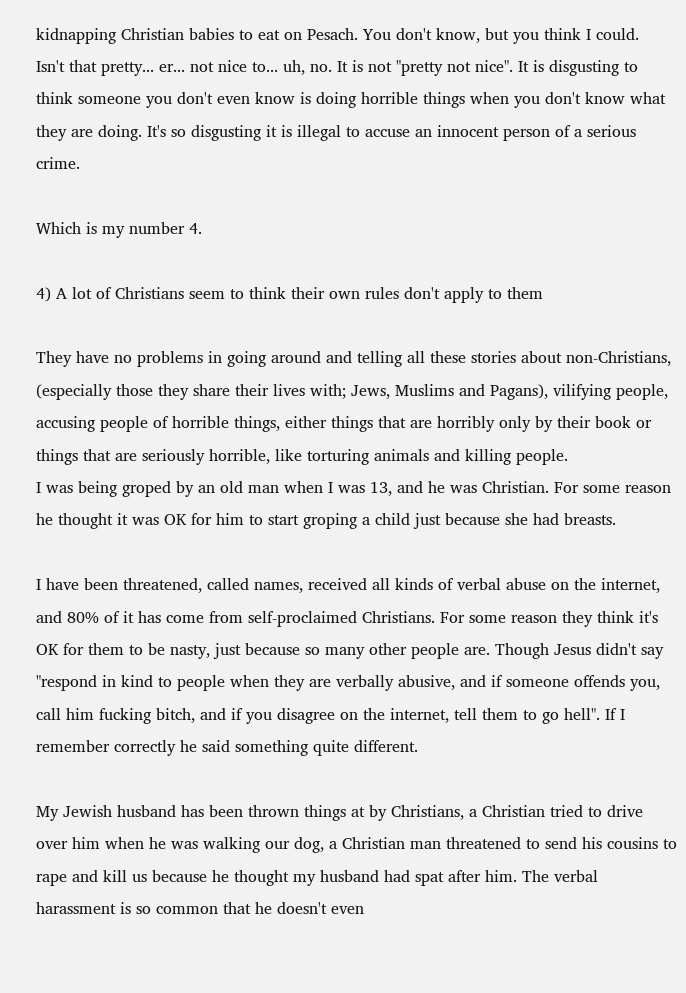kidnapping Christian babies to eat on Pesach. You don't know, but you think I could.
Isn't that pretty... er... not nice to... uh, no. It is not "pretty not nice". It is disgusting to think someone you don't even know is doing horrible things when you don't know what they are doing. It's so disgusting it is illegal to accuse an innocent person of a serious crime.

Which is my number 4.

4) A lot of Christians seem to think their own rules don't apply to them

They have no problems in going around and telling all these stories about non-Christians, (especially those they share their lives with; Jews, Muslims and Pagans), vilifying people, accusing people of horrible things, either things that are horribly only by their book or things that are seriously horrible, like torturing animals and killing people.
I was being groped by an old man when I was 13, and he was Christian. For some reason he thought it was OK for him to start groping a child just because she had breasts.

I have been threatened, called names, received all kinds of verbal abuse on the internet, and 80% of it has come from self-proclaimed Christians. For some reason they think it's OK for them to be nasty, just because so many other people are. Though Jesus didn't say "respond in kind to people when they are verbally abusive, and if someone offends you, call him fucking bitch, and if you disagree on the internet, tell them to go hell". If I remember correctly he said something quite different.

My Jewish husband has been thrown things at by Christians, a Christian tried to drive over him when he was walking our dog, a Christian man threatened to send his cousins to rape and kill us because he thought my husband had spat after him. The verbal harassment is so common that he doesn't even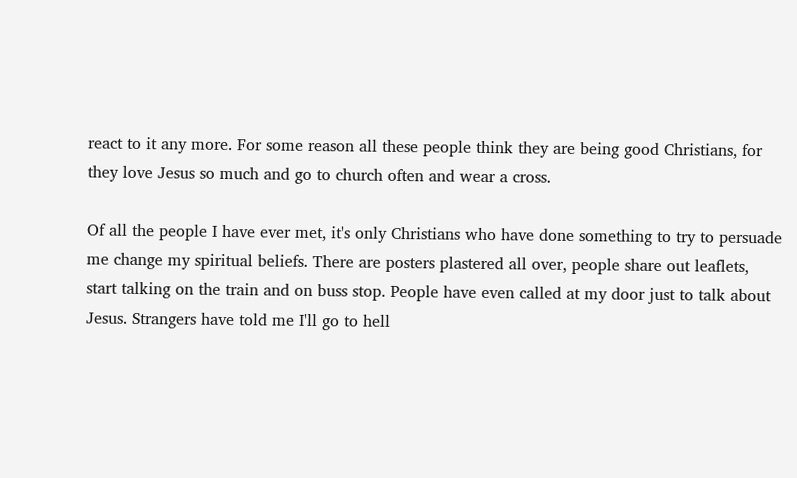react to it any more. For some reason all these people think they are being good Christians, for they love Jesus so much and go to church often and wear a cross.

Of all the people I have ever met, it's only Christians who have done something to try to persuade me change my spiritual beliefs. There are posters plastered all over, people share out leaflets, start talking on the train and on buss stop. People have even called at my door just to talk about Jesus. Strangers have told me I'll go to hell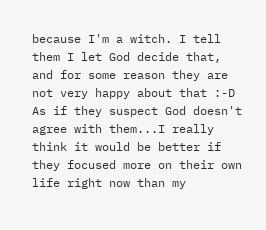because I'm a witch. I tell them I let God decide that, and for some reason they are not very happy about that :-D As if they suspect God doesn't agree with them...I really think it would be better if they focused more on their own life right now than my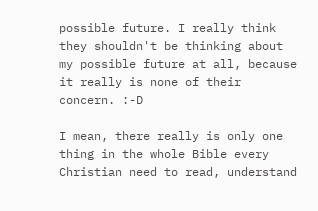possible future. I really think they shouldn't be thinking about my possible future at all, because it really is none of their concern. :-D

I mean, there really is only one thing in the whole Bible every Christian need to read, understand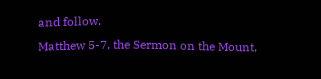and follow.
Matthew 5-7, the Sermon on the Mount,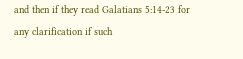and then if they read Galatians 5:14-23 for any clarification if such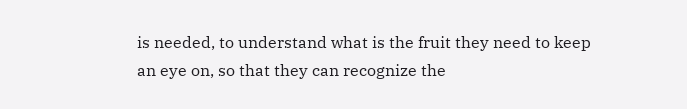is needed, to understand what is the fruit they need to keep an eye on, so that they can recognize the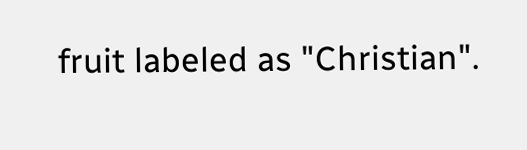fruit labeled as "Christian".